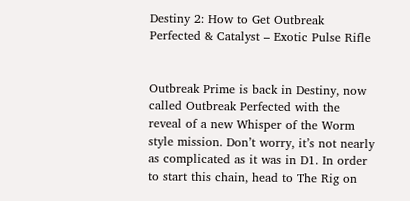Destiny 2: How to Get Outbreak Perfected & Catalyst – Exotic Pulse Rifle


Outbreak Prime is back in Destiny, now called Outbreak Perfected with the reveal of a new Whisper of the Worm style mission. Don’t worry, it’s not nearly as complicated as it was in D1. In order to start this chain, head to The Rig on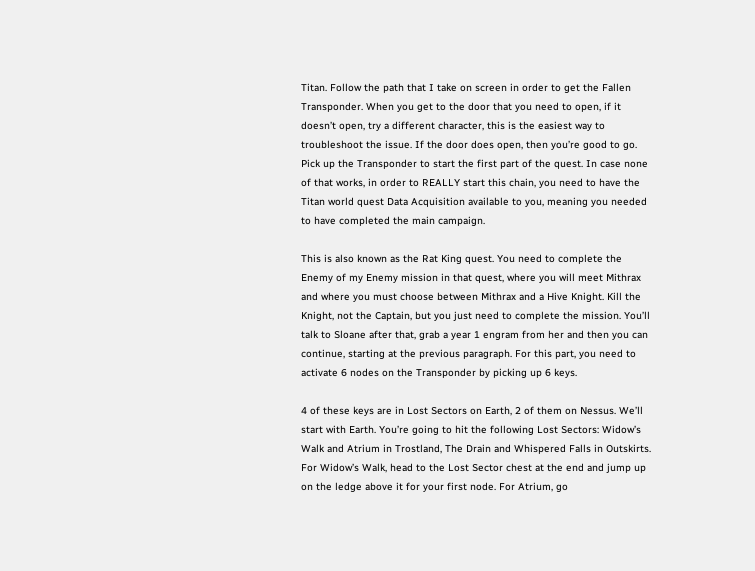Titan. Follow the path that I take on screen in order to get the Fallen Transponder. When you get to the door that you need to open, if it doesn’t open, try a different character, this is the easiest way to troubleshoot the issue. If the door does open, then you’re good to go. Pick up the Transponder to start the first part of the quest. In case none of that works, in order to REALLY start this chain, you need to have the Titan world quest Data Acquisition available to you, meaning you needed to have completed the main campaign.

This is also known as the Rat King quest. You need to complete the Enemy of my Enemy mission in that quest, where you will meet Mithrax and where you must choose between Mithrax and a Hive Knight. Kill the Knight, not the Captain, but you just need to complete the mission. You’ll talk to Sloane after that, grab a year 1 engram from her and then you can continue, starting at the previous paragraph. For this part, you need to activate 6 nodes on the Transponder by picking up 6 keys.

4 of these keys are in Lost Sectors on Earth, 2 of them on Nessus. We’ll start with Earth. You’re going to hit the following Lost Sectors: Widow’s Walk and Atrium in Trostland, The Drain and Whispered Falls in Outskirts. For Widow’s Walk, head to the Lost Sector chest at the end and jump up on the ledge above it for your first node. For Atrium, go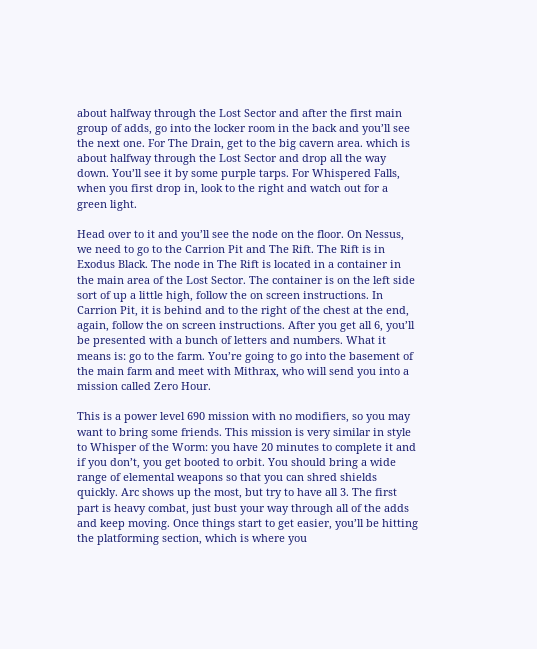about halfway through the Lost Sector and after the first main group of adds, go into the locker room in the back and you’ll see the next one. For The Drain, get to the big cavern area. which is about halfway through the Lost Sector and drop all the way down. You’ll see it by some purple tarps. For Whispered Falls, when you first drop in, look to the right and watch out for a green light.

Head over to it and you’ll see the node on the floor. On Nessus, we need to go to the Carrion Pit and The Rift. The Rift is in Exodus Black. The node in The Rift is located in a container in the main area of the Lost Sector. The container is on the left side sort of up a little high, follow the on screen instructions. In Carrion Pit, it is behind and to the right of the chest at the end, again, follow the on screen instructions. After you get all 6, you’ll be presented with a bunch of letters and numbers. What it means is: go to the farm. You’re going to go into the basement of the main farm and meet with Mithrax, who will send you into a mission called Zero Hour.

This is a power level 690 mission with no modifiers, so you may want to bring some friends. This mission is very similar in style to Whisper of the Worm: you have 20 minutes to complete it and if you don’t, you get booted to orbit. You should bring a wide range of elemental weapons so that you can shred shields quickly. Arc shows up the most, but try to have all 3. The first part is heavy combat, just bust your way through all of the adds and keep moving. Once things start to get easier, you’ll be hitting the platforming section, which is where you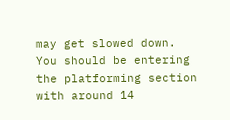may get slowed down. You should be entering the platforming section with around 14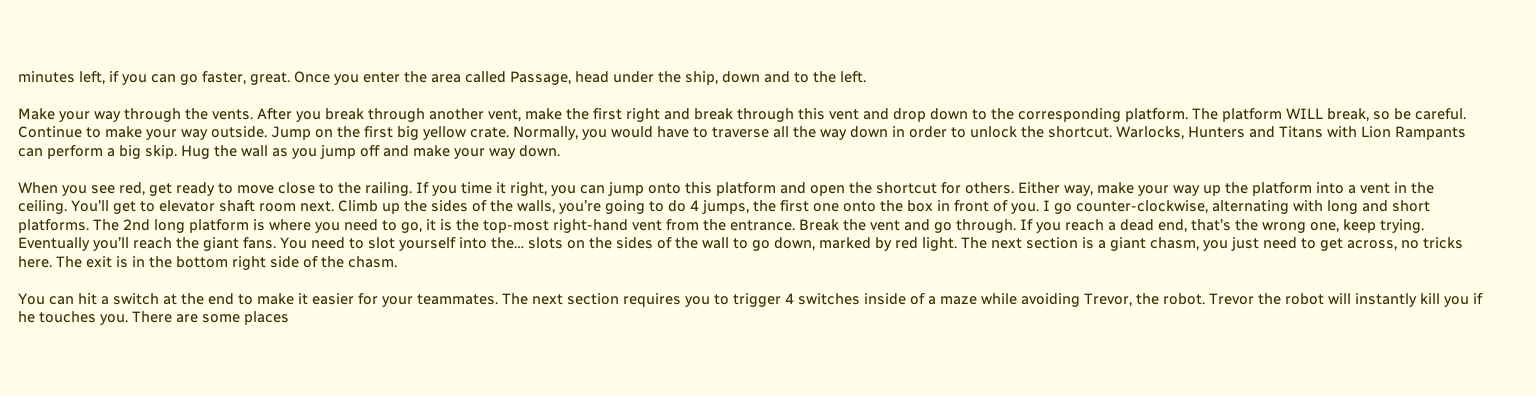minutes left, if you can go faster, great. Once you enter the area called Passage, head under the ship, down and to the left.

Make your way through the vents. After you break through another vent, make the first right and break through this vent and drop down to the corresponding platform. The platform WILL break, so be careful. Continue to make your way outside. Jump on the first big yellow crate. Normally, you would have to traverse all the way down in order to unlock the shortcut. Warlocks, Hunters and Titans with Lion Rampants can perform a big skip. Hug the wall as you jump off and make your way down.

When you see red, get ready to move close to the railing. If you time it right, you can jump onto this platform and open the shortcut for others. Either way, make your way up the platform into a vent in the ceiling. You’ll get to elevator shaft room next. Climb up the sides of the walls, you’re going to do 4 jumps, the first one onto the box in front of you. I go counter-clockwise, alternating with long and short platforms. The 2nd long platform is where you need to go, it is the top-most right-hand vent from the entrance. Break the vent and go through. If you reach a dead end, that’s the wrong one, keep trying. Eventually you’ll reach the giant fans. You need to slot yourself into the… slots on the sides of the wall to go down, marked by red light. The next section is a giant chasm, you just need to get across, no tricks here. The exit is in the bottom right side of the chasm.

You can hit a switch at the end to make it easier for your teammates. The next section requires you to trigger 4 switches inside of a maze while avoiding Trevor, the robot. Trevor the robot will instantly kill you if he touches you. There are some places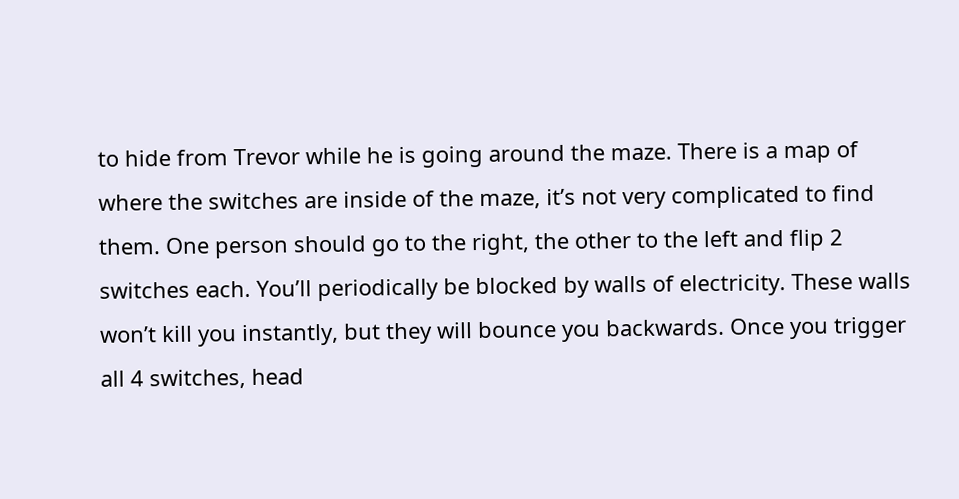to hide from Trevor while he is going around the maze. There is a map of where the switches are inside of the maze, it’s not very complicated to find them. One person should go to the right, the other to the left and flip 2 switches each. You’ll periodically be blocked by walls of electricity. These walls won’t kill you instantly, but they will bounce you backwards. Once you trigger all 4 switches, head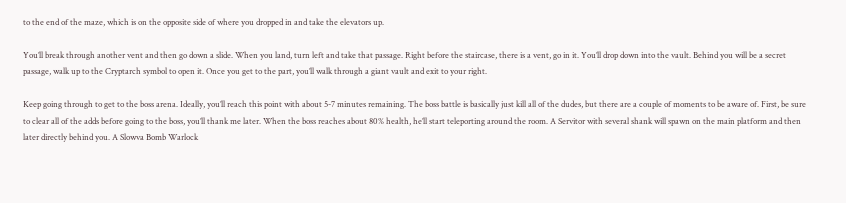to the end of the maze, which is on the opposite side of where you dropped in and take the elevators up.

You’ll break through another vent and then go down a slide. When you land, turn left and take that passage. Right before the staircase, there is a vent, go in it. You’ll drop down into the vault. Behind you will be a secret passage, walk up to the Cryptarch symbol to open it. Once you get to the part, you’ll walk through a giant vault and exit to your right.

Keep going through to get to the boss arena. Ideally, you’ll reach this point with about 5-7 minutes remaining. The boss battle is basically just kill all of the dudes, but there are a couple of moments to be aware of. First, be sure to clear all of the adds before going to the boss, you’ll thank me later. When the boss reaches about 80% health, he’ll start teleporting around the room. A Servitor with several shank will spawn on the main platform and then later directly behind you. A Slowva Bomb Warlock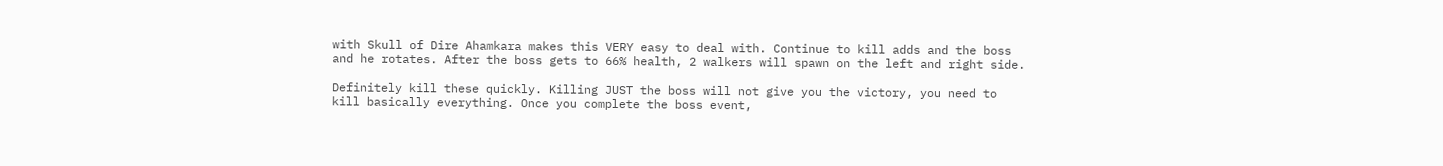with Skull of Dire Ahamkara makes this VERY easy to deal with. Continue to kill adds and the boss and he rotates. After the boss gets to 66% health, 2 walkers will spawn on the left and right side.

Definitely kill these quickly. Killing JUST the boss will not give you the victory, you need to kill basically everything. Once you complete the boss event,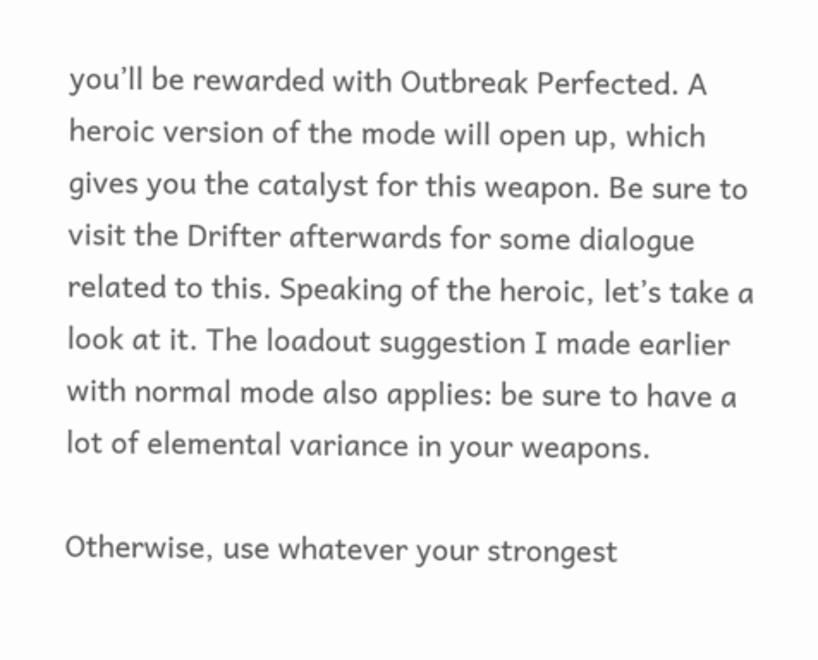you’ll be rewarded with Outbreak Perfected. A heroic version of the mode will open up, which gives you the catalyst for this weapon. Be sure to visit the Drifter afterwards for some dialogue related to this. Speaking of the heroic, let’s take a look at it. The loadout suggestion I made earlier with normal mode also applies: be sure to have a lot of elemental variance in your weapons.

Otherwise, use whatever your strongest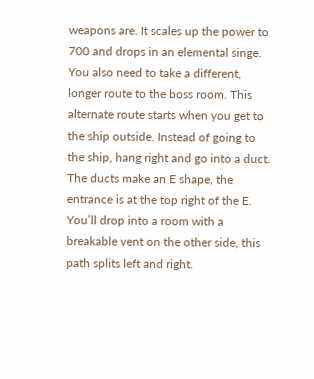weapons are. It scales up the power to 700 and drops in an elemental singe. You also need to take a different, longer route to the boss room. This alternate route starts when you get to the ship outside. Instead of going to the ship, hang right and go into a duct. The ducts make an E shape, the entrance is at the top right of the E. You’ll drop into a room with a breakable vent on the other side, this path splits left and right.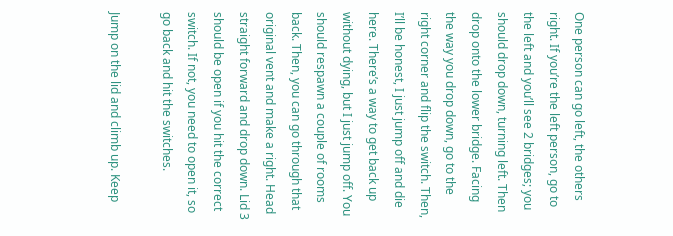One person can go left, the others right. If you’re the left person, go to the left and you’ll see 2 bridges; you should drop down, turning left. Then drop onto the lower bridge. Facing the way you drop down, go to the right corner and flip the switch. Then, I’ll be honest, I just jump off and die here. There’s a way to get back up without dying, but I just jump off. You should respawn a couple of rooms back. Then, you can go through that original vent and make a right. Head straight forward and drop down. Lid 3 should be open if you hit the correct switch. If not, you need to open it, so go back and hit the switches.

Jump on the lid and climb up. Keep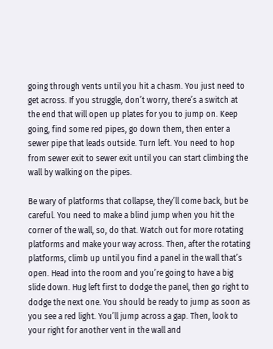going through vents until you hit a chasm. You just need to get across. If you struggle, don’t worry, there’s a switch at the end that will open up plates for you to jump on. Keep going, find some red pipes, go down them, then enter a sewer pipe that leads outside. Turn left. You need to hop from sewer exit to sewer exit until you can start climbing the wall by walking on the pipes.

Be wary of platforms that collapse, they’ll come back, but be careful. You need to make a blind jump when you hit the corner of the wall, so, do that. Watch out for more rotating platforms and make your way across. Then, after the rotating platforms, climb up until you find a panel in the wall that’s open. Head into the room and you’re going to have a big slide down. Hug left first to dodge the panel, then go right to dodge the next one. You should be ready to jump as soon as you see a red light. You’ll jump across a gap. Then, look to your right for another vent in the wall and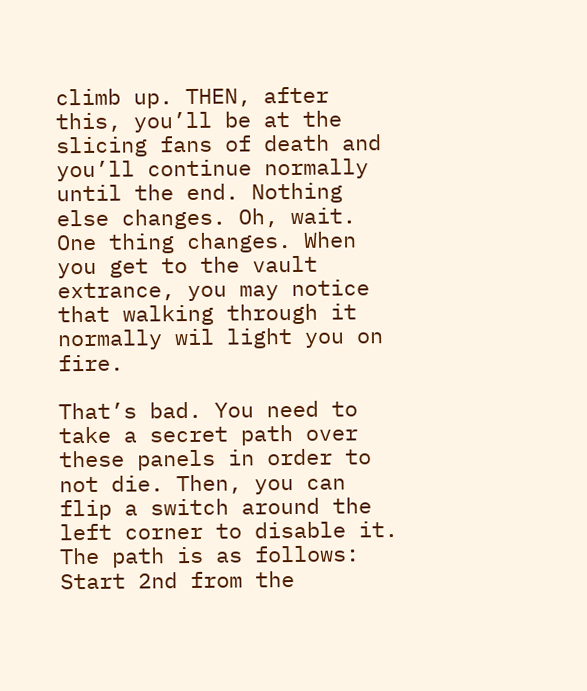climb up. THEN, after this, you’ll be at the slicing fans of death and you’ll continue normally until the end. Nothing else changes. Oh, wait. One thing changes. When you get to the vault extrance, you may notice that walking through it normally wil light you on fire.

That’s bad. You need to take a secret path over these panels in order to not die. Then, you can flip a switch around the left corner to disable it. The path is as follows: Start 2nd from the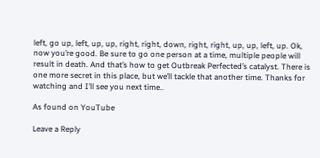left, go up, left, up, up, right, right, down, right, right, up, up, left, up. Ok, now you’re good. Be sure to go one person at a time, multiple people will result in death. And that’s how to get Outbreak Perfected’s catalyst. There is one more secret in this place, but we’ll tackle that another time. Thanks for watching and I’ll see you next time..

As found on YouTube

Leave a Reply